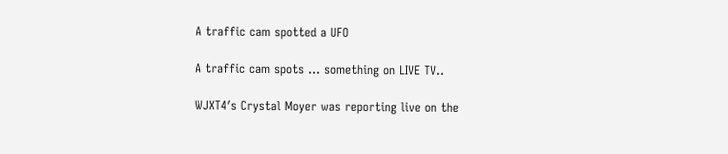A traffic cam spotted a UFO

A traffic cam spots … something on LIVE TV..

WJXT4′s Crystal Moyer was reporting live on the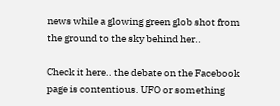news while a glowing green glob shot from the ground to the sky behind her..

Check it here.. the debate on the Facebook page is contentious. UFO or something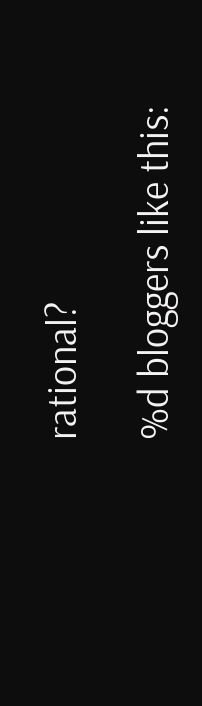rational?

%d bloggers like this: